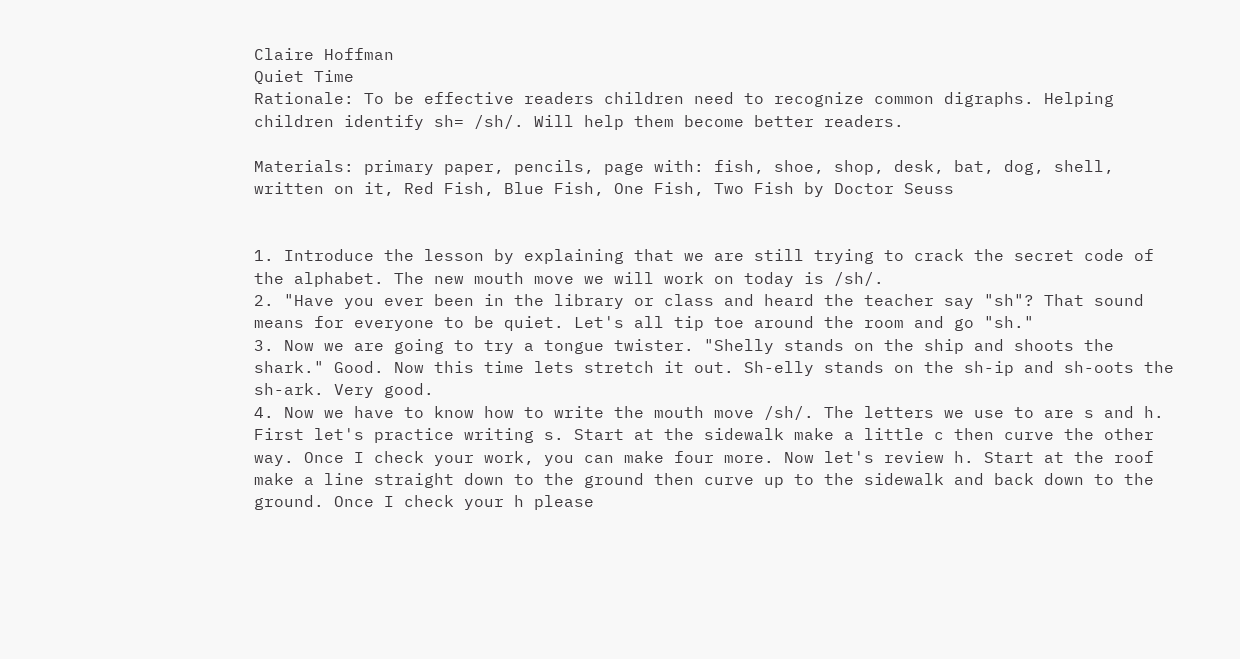Claire Hoffman
Quiet Time
Rationale: To be effective readers children need to recognize common digraphs. Helping children identify sh= /sh/. Will help them become better readers.

Materials: primary paper, pencils, page with: fish, shoe, shop, desk, bat, dog, shell, written on it, Red Fish, Blue Fish, One Fish, Two Fish by Doctor Seuss


1. Introduce the lesson by explaining that we are still trying to crack the secret code of the alphabet. The new mouth move we will work on today is /sh/.
2. "Have you ever been in the library or class and heard the teacher say "sh"? That sound means for everyone to be quiet. Let's all tip toe around the room and go "sh."
3. Now we are going to try a tongue twister. "Shelly stands on the ship and shoots the shark." Good. Now this time lets stretch it out. Sh-elly stands on the sh-ip and sh-oots the sh-ark. Very good.
4. Now we have to know how to write the mouth move /sh/. The letters we use to are s and h. First let's practice writing s. Start at the sidewalk make a little c then curve the other way. Once I check your work, you can make four more. Now let's review h. Start at the roof make a line straight down to the ground then curve up to the sidewalk and back down to the ground. Once I check your h please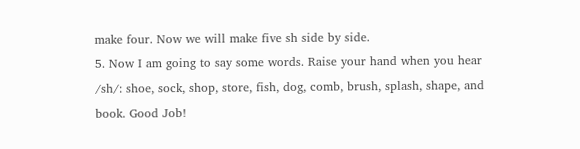make four. Now we will make five sh side by side.
5. Now I am going to say some words. Raise your hand when you hear /sh/: shoe, sock, shop, store, fish, dog, comb, brush, splash, shape, and book. Good Job!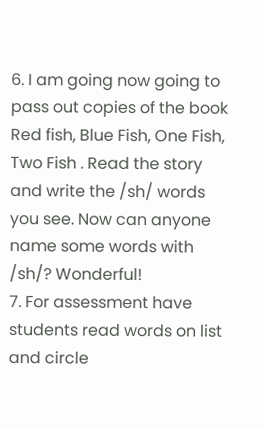6. I am going now going to pass out copies of the book Red fish, Blue Fish, One Fish, Two Fish . Read the story and write the /sh/ words you see. Now can anyone name some words with /sh/? Wonderful!
7. For assessment have students read words on list and circle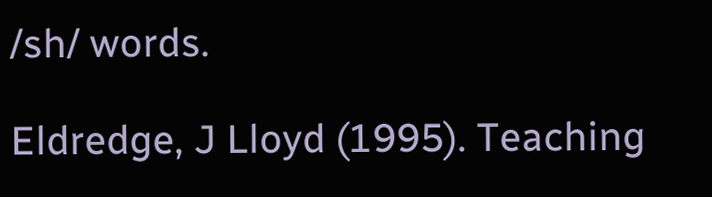/sh/ words.

Eldredge, J Lloyd (1995). Teaching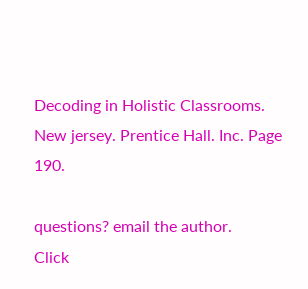Decoding in Holistic Classrooms. New jersey. Prentice Hall. Inc. Page 190.

questions? email the author.
Click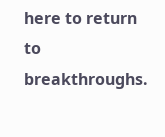here to return to breakthroughs.